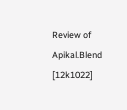Review of Apikal.Blend [12k1022]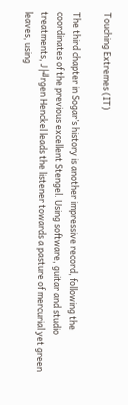Touching Extremes (IT)

The third chapter in Sogar’s history is another impressive record, following the coordinates of the previous excellent Stengel. Using software, guitar and studio treatments, J├╝rgen Henckel leads the listener towards a pasture of mercurial yet green leaves, using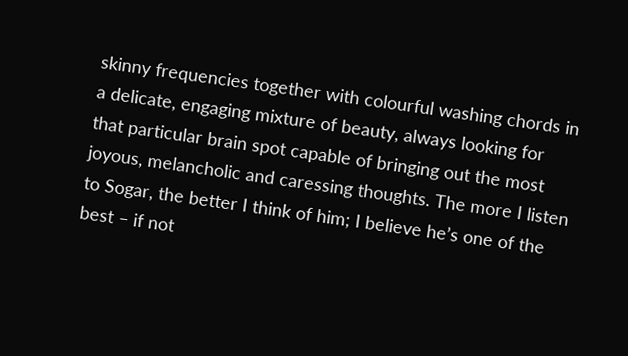skinny frequencies together with colourful washing chords in a delicate, engaging mixture of beauty, always looking for that particular brain spot capable of bringing out the most joyous, melancholic and caressing thoughts. The more I listen to Sogar, the better I think of him; I believe he’s one of the best – if not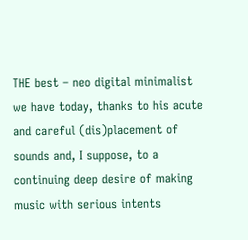THE best – neo digital minimalist we have today, thanks to his acute and careful (dis)placement of sounds and, I suppose, to a continuing deep desire of making music with serious intents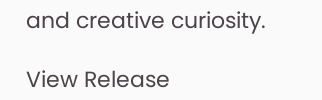and creative curiosity.

View Release